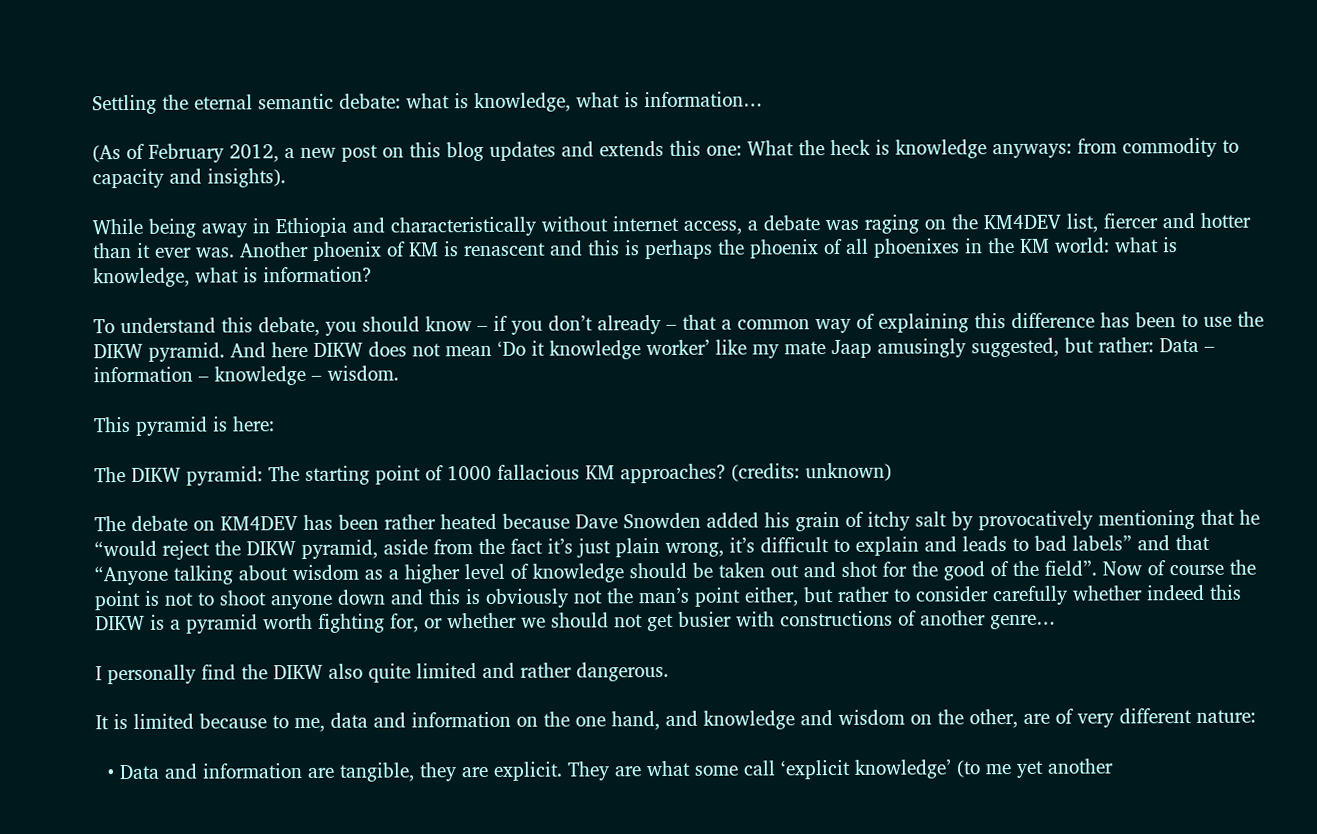Settling the eternal semantic debate: what is knowledge, what is information…

(As of February 2012, a new post on this blog updates and extends this one: What the heck is knowledge anyways: from commodity to capacity and insights).

While being away in Ethiopia and characteristically without internet access, a debate was raging on the KM4DEV list, fiercer and hotter than it ever was. Another phoenix of KM is renascent and this is perhaps the phoenix of all phoenixes in the KM world: what is knowledge, what is information?

To understand this debate, you should know – if you don’t already – that a common way of explaining this difference has been to use the DIKW pyramid. And here DIKW does not mean ‘Do it knowledge worker’ like my mate Jaap amusingly suggested, but rather: Data – information – knowledge – wisdom.

This pyramid is here:

The DIKW pyramid: The starting point of 1000 fallacious KM approaches? (credits: unknown)

The debate on KM4DEV has been rather heated because Dave Snowden added his grain of itchy salt by provocatively mentioning that he “would reject the DIKW pyramid, aside from the fact it’s just plain wrong, it’s difficult to explain and leads to bad labels” and that “Anyone talking about wisdom as a higher level of knowledge should be taken out and shot for the good of the field”. Now of course the point is not to shoot anyone down and this is obviously not the man’s point either, but rather to consider carefully whether indeed this DIKW is a pyramid worth fighting for, or whether we should not get busier with constructions of another genre…

I personally find the DIKW also quite limited and rather dangerous.

It is limited because to me, data and information on the one hand, and knowledge and wisdom on the other, are of very different nature:

  • Data and information are tangible, they are explicit. They are what some call ‘explicit knowledge’ (to me yet another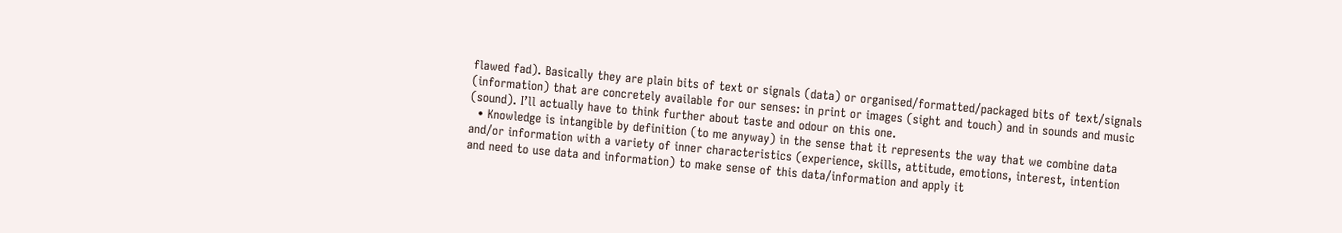flawed fad). Basically they are plain bits of text or signals (data) or organised/formatted/packaged bits of text/signals (information) that are concretely available for our senses: in print or images (sight and touch) and in sounds and music (sound). I’ll actually have to think further about taste and odour on this one.
  • Knowledge is intangible by definition (to me anyway) in the sense that it represents the way that we combine data and/or information with a variety of inner characteristics (experience, skills, attitude, emotions, interest, intention and need to use data and information) to make sense of this data/information and apply it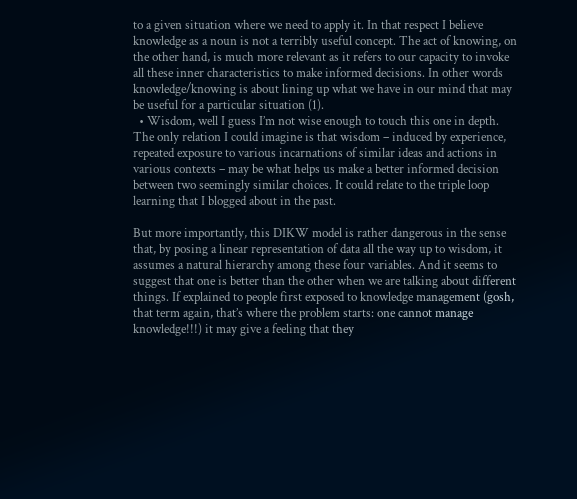to a given situation where we need to apply it. In that respect I believe knowledge as a noun is not a terribly useful concept. The act of knowing, on the other hand, is much more relevant as it refers to our capacity to invoke all these inner characteristics to make informed decisions. In other words knowledge/knowing is about lining up what we have in our mind that may be useful for a particular situation (1).
  • Wisdom, well I guess I’m not wise enough to touch this one in depth. The only relation I could imagine is that wisdom – induced by experience, repeated exposure to various incarnations of similar ideas and actions in various contexts – may be what helps us make a better informed decision between two seemingly similar choices. It could relate to the triple loop learning that I blogged about in the past.

But more importantly, this DIKW model is rather dangerous in the sense that, by posing a linear representation of data all the way up to wisdom, it assumes a natural hierarchy among these four variables. And it seems to suggest that one is better than the other when we are talking about different things. If explained to people first exposed to knowledge management (gosh, that term again, that’s where the problem starts: one cannot manage knowledge!!!) it may give a feeling that they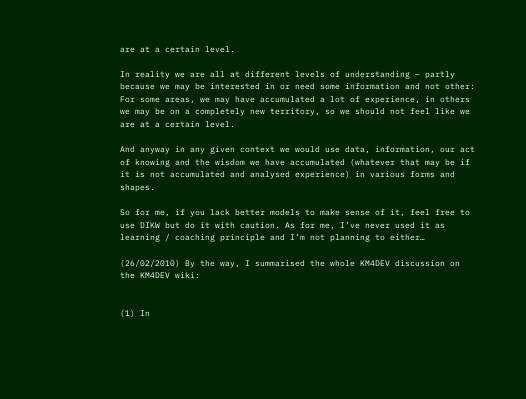are at a certain level.

In reality we are all at different levels of understanding – partly because we may be interested in or need some information and not other: For some areas, we may have accumulated a lot of experience, in others we may be on a completely new territory, so we should not feel like we are at a certain level.

And anyway in any given context we would use data, information, our act of knowing and the wisdom we have accumulated (whatever that may be if it is not accumulated and analysed experience) in various forms and shapes.

So for me, if you lack better models to make sense of it, feel free to use DIKW but do it with caution. As for me, I’ve never used it as learning / coaching principle and I’m not planning to either…

(26/02/2010) By the way, I summarised the whole KM4DEV discussion on the KM4DEV wiki:


(1) In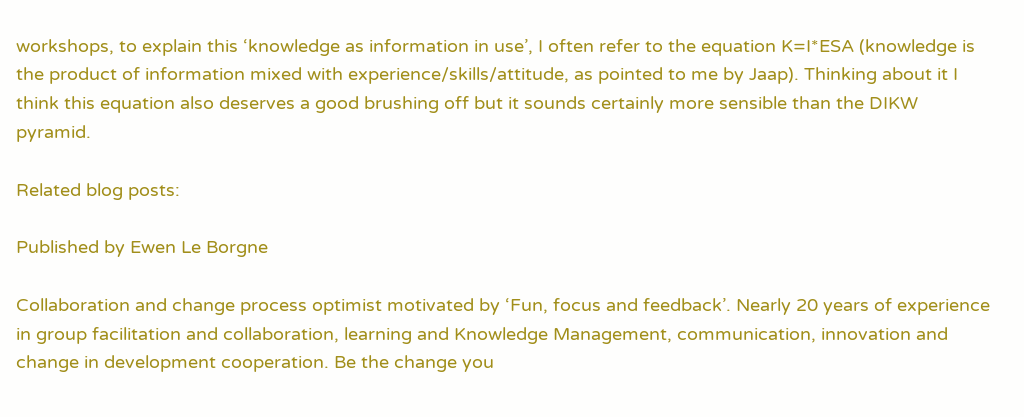workshops, to explain this ‘knowledge as information in use’, I often refer to the equation K=I*ESA (knowledge is the product of information mixed with experience/skills/attitude, as pointed to me by Jaap). Thinking about it I think this equation also deserves a good brushing off but it sounds certainly more sensible than the DIKW pyramid.

Related blog posts:

Published by Ewen Le Borgne

Collaboration and change process optimist motivated by ‘Fun, focus and feedback’. Nearly 20 years of experience in group facilitation and collaboration, learning and Knowledge Management, communication, innovation and change in development cooperation. Be the change you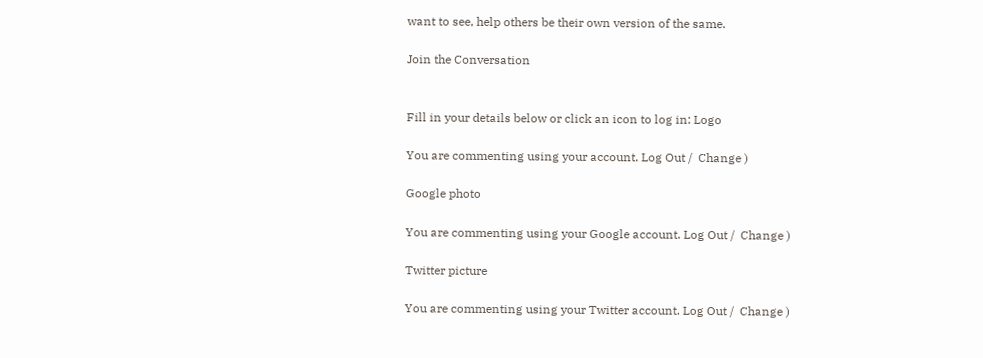want to see, help others be their own version of the same.

Join the Conversation


Fill in your details below or click an icon to log in: Logo

You are commenting using your account. Log Out /  Change )

Google photo

You are commenting using your Google account. Log Out /  Change )

Twitter picture

You are commenting using your Twitter account. Log Out /  Change )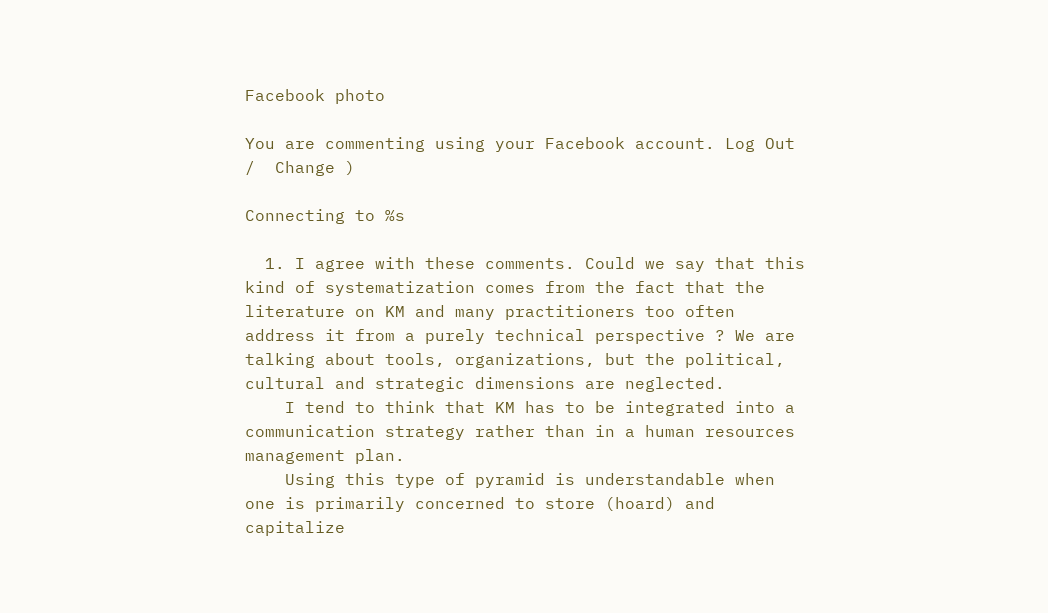Facebook photo

You are commenting using your Facebook account. Log Out /  Change )

Connecting to %s

  1. I agree with these comments. Could we say that this kind of systematization comes from the fact that the literature on KM and many practitioners too often address it from a purely technical perspective ? We are talking about tools, organizations, but the political, cultural and strategic dimensions are neglected.
    I tend to think that KM has to be integrated into a communication strategy rather than in a human resources management plan.
    Using this type of pyramid is understandable when one is primarily concerned to store (hoard) and capitalize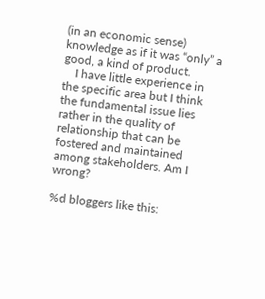(in an economic sense) knowledge as if it was “only” a good, a kind of product.
    I have little experience in the specific area but I think the fundamental issue lies rather in the quality of relationship that can be fostered and maintained among stakeholders. Am I wrong?

%d bloggers like this: